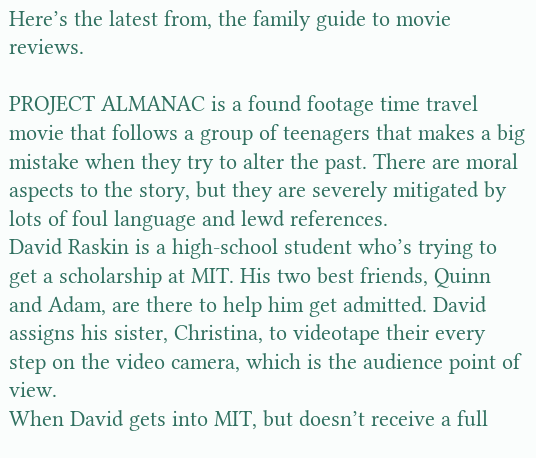Here’s the latest from, the family guide to movie reviews.

PROJECT ALMANAC is a found footage time travel movie that follows a group of teenagers that makes a big mistake when they try to alter the past. There are moral aspects to the story, but they are severely mitigated by lots of foul language and lewd references.
David Raskin is a high-school student who’s trying to get a scholarship at MIT. His two best friends, Quinn and Adam, are there to help him get admitted. David assigns his sister, Christina, to videotape their every step on the video camera, which is the audience point of view.
When David gets into MIT, but doesn’t receive a full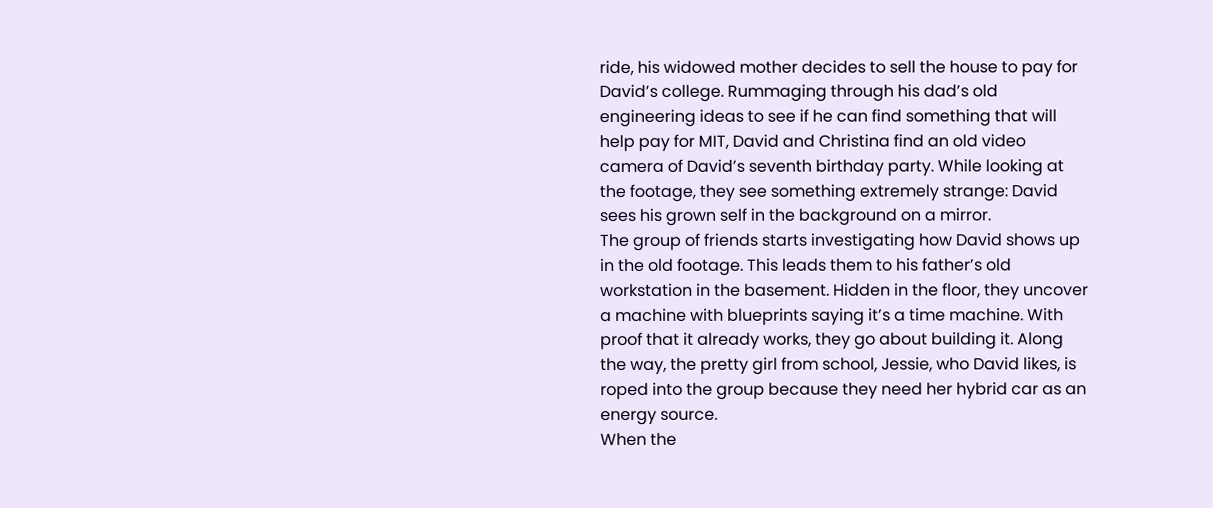ride, his widowed mother decides to sell the house to pay for David’s college. Rummaging through his dad’s old engineering ideas to see if he can find something that will help pay for MIT, David and Christina find an old video camera of David’s seventh birthday party. While looking at the footage, they see something extremely strange: David sees his grown self in the background on a mirror.
The group of friends starts investigating how David shows up in the old footage. This leads them to his father’s old workstation in the basement. Hidden in the floor, they uncover a machine with blueprints saying it’s a time machine. With proof that it already works, they go about building it. Along the way, the pretty girl from school, Jessie, who David likes, is roped into the group because they need her hybrid car as an energy source.
When the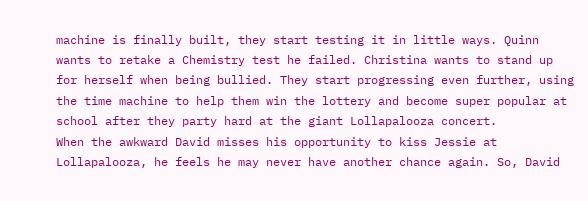machine is finally built, they start testing it in little ways. Quinn wants to retake a Chemistry test he failed. Christina wants to stand up for herself when being bullied. They start progressing even further, using the time machine to help them win the lottery and become super popular at school after they party hard at the giant Lollapalooza concert.
When the awkward David misses his opportunity to kiss Jessie at Lollapalooza, he feels he may never have another chance again. So, David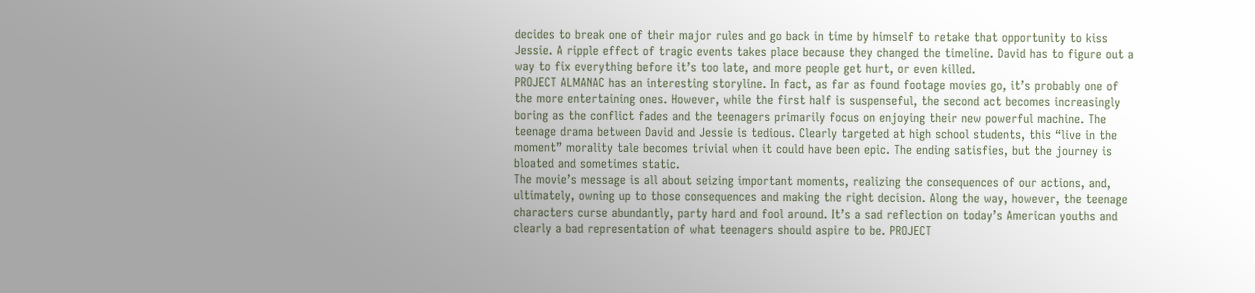decides to break one of their major rules and go back in time by himself to retake that opportunity to kiss Jessie. A ripple effect of tragic events takes place because they changed the timeline. David has to figure out a way to fix everything before it’s too late, and more people get hurt, or even killed.
PROJECT ALMANAC has an interesting storyline. In fact, as far as found footage movies go, it’s probably one of the more entertaining ones. However, while the first half is suspenseful, the second act becomes increasingly boring as the conflict fades and the teenagers primarily focus on enjoying their new powerful machine. The teenage drama between David and Jessie is tedious. Clearly targeted at high school students, this “live in the moment” morality tale becomes trivial when it could have been epic. The ending satisfies, but the journey is bloated and sometimes static.
The movie’s message is all about seizing important moments, realizing the consequences of our actions, and, ultimately, owning up to those consequences and making the right decision. Along the way, however, the teenage characters curse abundantly, party hard and fool around. It’s a sad reflection on today’s American youths and clearly a bad representation of what teenagers should aspire to be. PROJECT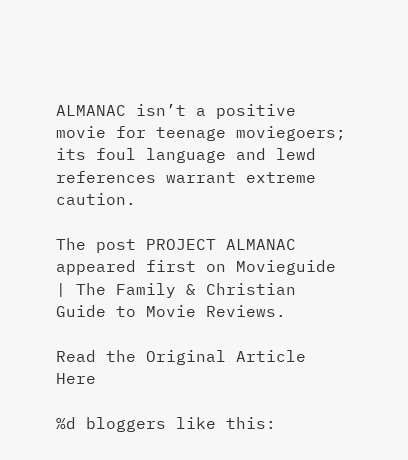ALMANAC isn’t a positive movie for teenage moviegoers; its foul language and lewd references warrant extreme caution.

The post PROJECT ALMANAC appeared first on Movieguide | The Family & Christian Guide to Movie Reviews.

Read the Original Article Here

%d bloggers like this: